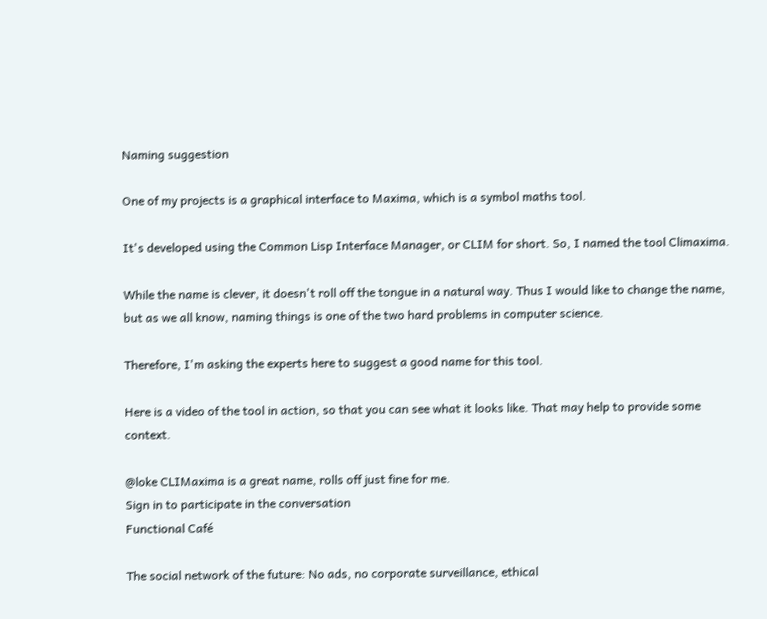Naming suggestion

One of my projects is a graphical interface to Maxima, which is a symbol maths tool.

It's developed using the Common Lisp Interface Manager, or CLIM for short. So, I named the tool Climaxima.

While the name is clever, it doesn't roll off the tongue in a natural way. Thus I would like to change the name, but as we all know, naming things is one of the two hard problems in computer science.

Therefore, I'm asking the experts here to suggest a good name for this tool.

Here is a video of the tool in action, so that you can see what it looks like. That may help to provide some context.

@loke CLIMaxima is a great name, rolls off just fine for me.
Sign in to participate in the conversation
Functional Café

The social network of the future: No ads, no corporate surveillance, ethical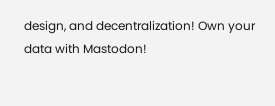design, and decentralization! Own your data with Mastodon!